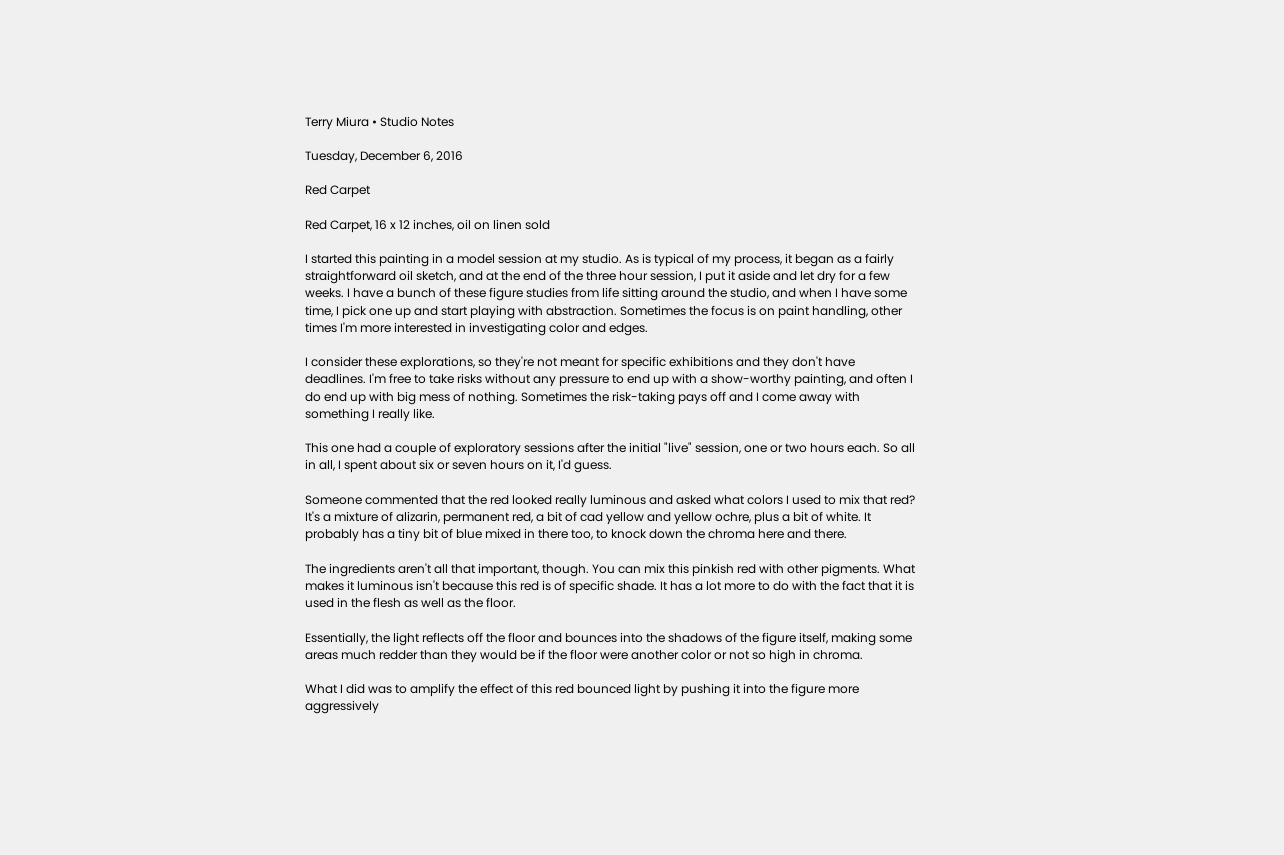Terry Miura • Studio Notes

Tuesday, December 6, 2016

Red Carpet

Red Carpet, 16 x 12 inches, oil on linen sold

I started this painting in a model session at my studio. As is typical of my process, it began as a fairly straightforward oil sketch, and at the end of the three hour session, I put it aside and let dry for a few weeks. I have a bunch of these figure studies from life sitting around the studio, and when I have some time, I pick one up and start playing with abstraction. Sometimes the focus is on paint handling, other times I'm more interested in investigating color and edges.

I consider these explorations, so they're not meant for specific exhibitions and they don't have deadlines. I'm free to take risks without any pressure to end up with a show-worthy painting, and often I do end up with big mess of nothing. Sometimes the risk-taking pays off and I come away with something I really like.

This one had a couple of exploratory sessions after the initial "live" session, one or two hours each. So all in all, I spent about six or seven hours on it, I'd guess.

Someone commented that the red looked really luminous and asked what colors I used to mix that red? It's a mixture of alizarin, permanent red, a bit of cad yellow and yellow ochre, plus a bit of white. It probably has a tiny bit of blue mixed in there too, to knock down the chroma here and there.

The ingredients aren't all that important, though. You can mix this pinkish red with other pigments. What makes it luminous isn't because this red is of specific shade. It has a lot more to do with the fact that it is used in the flesh as well as the floor.

Essentially, the light reflects off the floor and bounces into the shadows of the figure itself, making some areas much redder than they would be if the floor were another color or not so high in chroma.

What I did was to amplify the effect of this red bounced light by pushing it into the figure more aggressively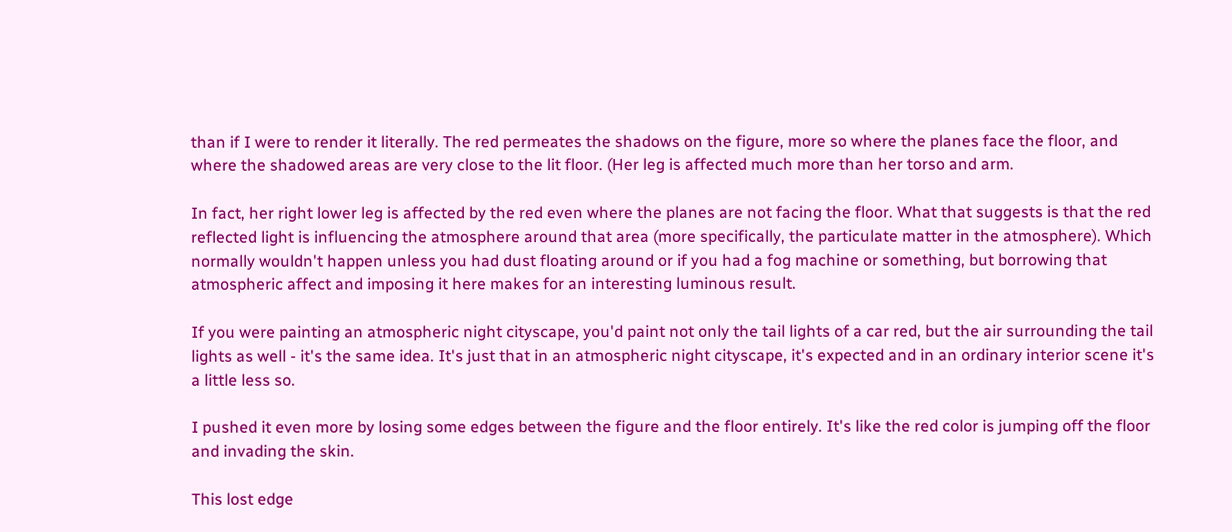than if I were to render it literally. The red permeates the shadows on the figure, more so where the planes face the floor, and where the shadowed areas are very close to the lit floor. (Her leg is affected much more than her torso and arm.

In fact, her right lower leg is affected by the red even where the planes are not facing the floor. What that suggests is that the red reflected light is influencing the atmosphere around that area (more specifically, the particulate matter in the atmosphere). Which normally wouldn't happen unless you had dust floating around or if you had a fog machine or something, but borrowing that atmospheric affect and imposing it here makes for an interesting luminous result.

If you were painting an atmospheric night cityscape, you'd paint not only the tail lights of a car red, but the air surrounding the tail lights as well - it's the same idea. It's just that in an atmospheric night cityscape, it's expected and in an ordinary interior scene it's a little less so.

I pushed it even more by losing some edges between the figure and the floor entirely. It's like the red color is jumping off the floor and invading the skin.

This lost edge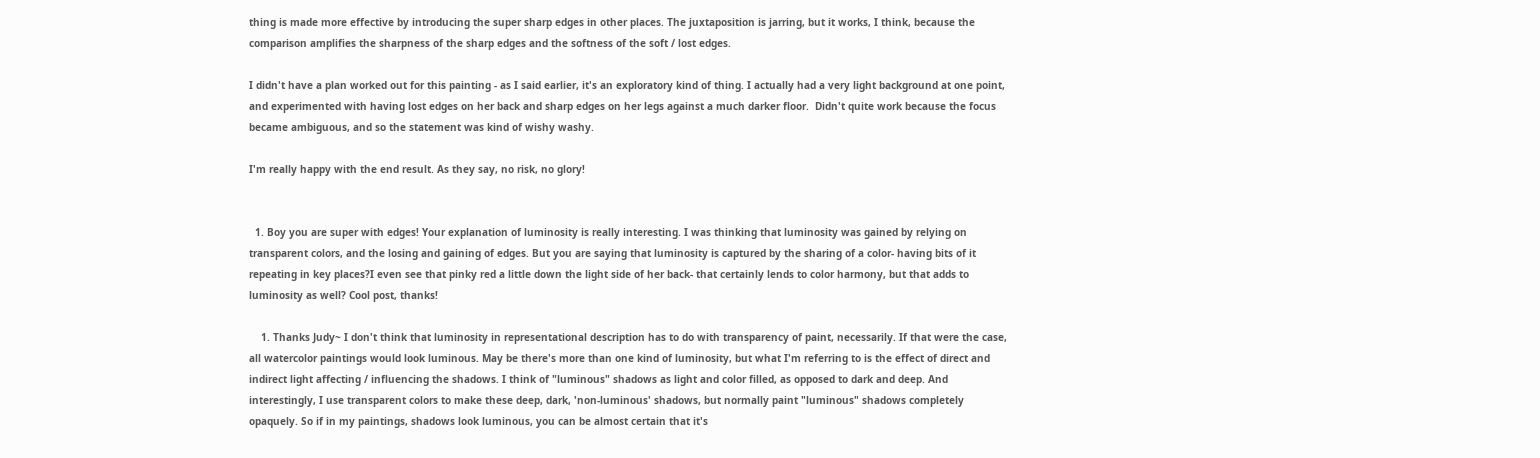thing is made more effective by introducing the super sharp edges in other places. The juxtaposition is jarring, but it works, I think, because the comparison amplifies the sharpness of the sharp edges and the softness of the soft / lost edges.

I didn't have a plan worked out for this painting - as I said earlier, it's an exploratory kind of thing. I actually had a very light background at one point, and experimented with having lost edges on her back and sharp edges on her legs against a much darker floor.  Didn't quite work because the focus became ambiguous, and so the statement was kind of wishy washy.

I'm really happy with the end result. As they say, no risk, no glory!


  1. Boy you are super with edges! Your explanation of luminosity is really interesting. I was thinking that luminosity was gained by relying on transparent colors, and the losing and gaining of edges. But you are saying that luminosity is captured by the sharing of a color- having bits of it repeating in key places?I even see that pinky red a little down the light side of her back- that certainly lends to color harmony, but that adds to luminosity as well? Cool post, thanks!

    1. Thanks Judy~ I don't think that luminosity in representational description has to do with transparency of paint, necessarily. If that were the case, all watercolor paintings would look luminous. May be there's more than one kind of luminosity, but what I'm referring to is the effect of direct and indirect light affecting / influencing the shadows. I think of "luminous" shadows as light and color filled, as opposed to dark and deep. And interestingly, I use transparent colors to make these deep, dark, 'non-luminous' shadows, but normally paint "luminous" shadows completely opaquely. So if in my paintings, shadows look luminous, you can be almost certain that it's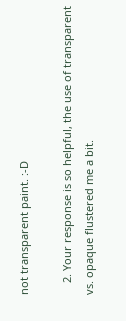not transparent paint. :-D

    2. Your response is so helpful, the use of transparent vs. opaque flustered me a bit.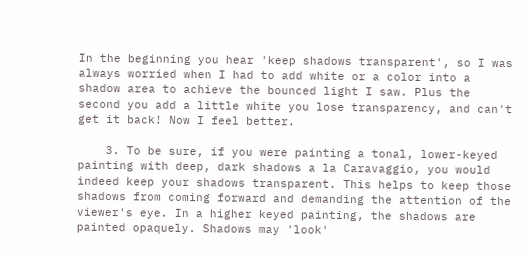In the beginning you hear 'keep shadows transparent', so I was always worried when I had to add white or a color into a shadow area to achieve the bounced light I saw. Plus the second you add a little white you lose transparency, and can't get it back! Now I feel better.

    3. To be sure, if you were painting a tonal, lower-keyed painting with deep, dark shadows a la Caravaggio, you would indeed keep your shadows transparent. This helps to keep those shadows from coming forward and demanding the attention of the viewer's eye. In a higher keyed painting, the shadows are painted opaquely. Shadows may 'look'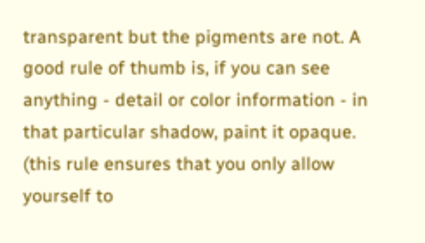transparent but the pigments are not. A good rule of thumb is, if you can see anything - detail or color information - in that particular shadow, paint it opaque. (this rule ensures that you only allow yourself to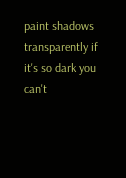paint shadows transparently if it's so dark you can't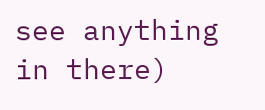see anything in there)